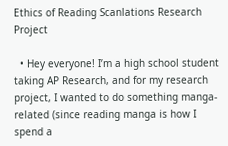Ethics of Reading Scanlations Research Project

  • Hey everyone! I’m a high school student taking AP Research, and for my research project, I wanted to do something manga-related (since reading manga is how I spend a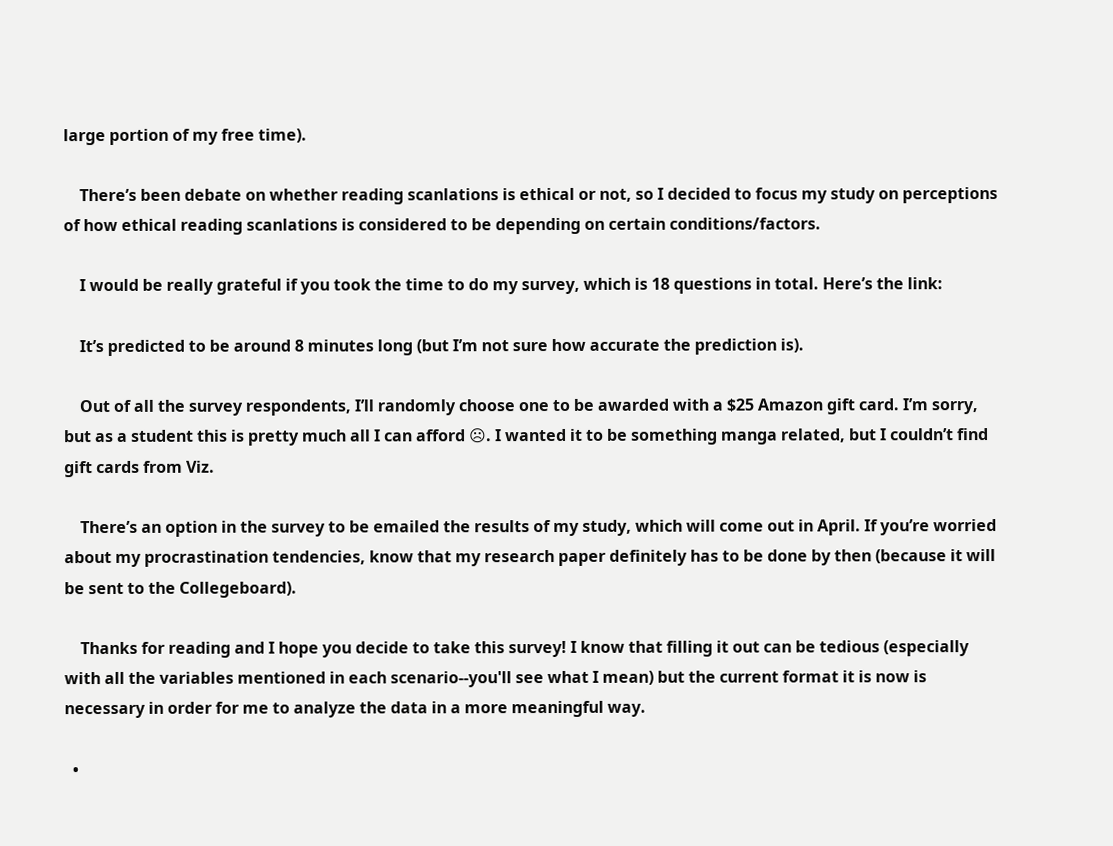large portion of my free time).

    There’s been debate on whether reading scanlations is ethical or not, so I decided to focus my study on perceptions of how ethical reading scanlations is considered to be depending on certain conditions/factors.

    I would be really grateful if you took the time to do my survey, which is 18 questions in total. Here’s the link:

    It’s predicted to be around 8 minutes long (but I’m not sure how accurate the prediction is).

    Out of all the survey respondents, I’ll randomly choose one to be awarded with a $25 Amazon gift card. I’m sorry, but as a student this is pretty much all I can afford ☹. I wanted it to be something manga related, but I couldn’t find gift cards from Viz.

    There’s an option in the survey to be emailed the results of my study, which will come out in April. If you’re worried about my procrastination tendencies, know that my research paper definitely has to be done by then (because it will be sent to the Collegeboard).

    Thanks for reading and I hope you decide to take this survey! I know that filling it out can be tedious (especially with all the variables mentioned in each scenario--you'll see what I mean) but the current format it is now is necessary in order for me to analyze the data in a more meaningful way.

  •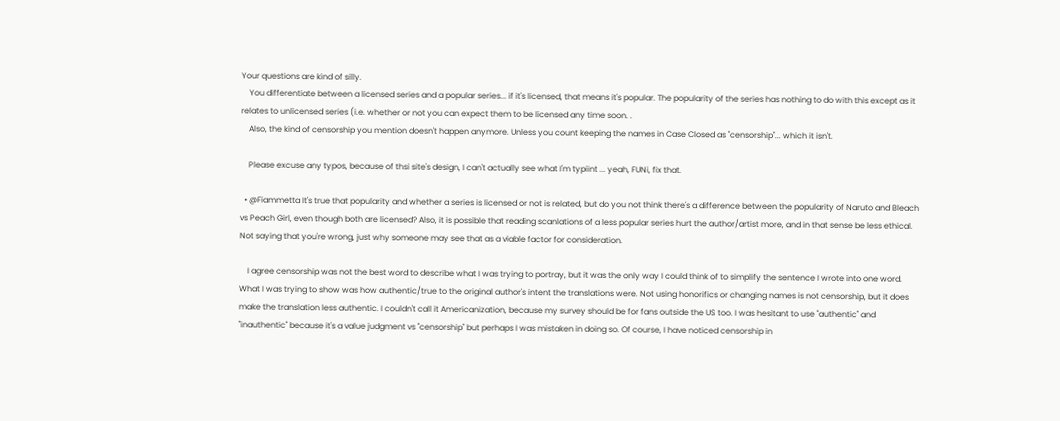Your questions are kind of silly.
    You differentiate between a licensed series and a popular series... if it's licensed, that means it's popular. The popularity of the series has nothing to do with this except as it relates to unlicensed series (i.e. whether or not you can expect them to be licensed any time soon. .
    Also, the kind of censorship you mention doesn't happen anymore. Unless you count keeping the names in Case Closed as "censorship"... which it isn't.

    Please excuse any typos, because of thsi site's design, I can't actually see what I'm typiint ... yeah, FUNi, fix that.

  • @Fiammetta It's true that popularity and whether a series is licensed or not is related, but do you not think there's a difference between the popularity of Naruto and Bleach vs Peach Girl, even though both are licensed? Also, it is possible that reading scanlations of a less popular series hurt the author/artist more, and in that sense be less ethical. Not saying that you're wrong, just why someone may see that as a viable factor for consideration.

    I agree censorship was not the best word to describe what I was trying to portray, but it was the only way I could think of to simplify the sentence I wrote into one word. What I was trying to show was how authentic/true to the original author's intent the translations were. Not using honorifics or changing names is not censorship, but it does make the translation less authentic. I couldn't call it Americanization, because my survey should be for fans outside the US too. I was hesitant to use "authentic" and "inauthentic" because it's a value judgment vs "censorship" but perhaps I was mistaken in doing so. Of course, I have noticed censorship in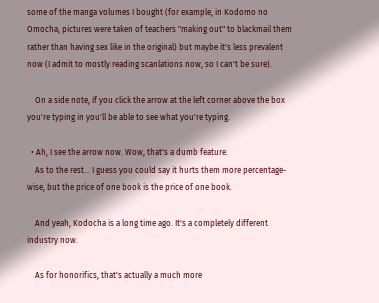some of the manga volumes I bought (for example, in Kodomo no Omocha, pictures were taken of teachers "making out" to blackmail them rather than having sex like in the original) but maybe it's less prevalent now (I admit to mostly reading scanlations now, so I can't be sure).

    On a side note, if you click the arrow at the left corner above the box you're typing in you'll be able to see what you're typing.

  • Ah, I see the arrow now. Wow, that's a dumb feature.
    As to the rest... I guess you could say it hurts them more percentage-wise, but the price of one book is the price of one book.

    And yeah, Kodocha is a long time ago. It's a completely different industry now.

    As for honorifics, that's actually a much more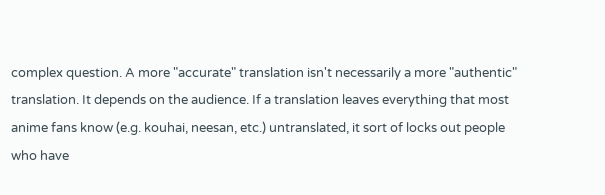complex question. A more "accurate" translation isn't necessarily a more "authentic" translation. It depends on the audience. If a translation leaves everything that most anime fans know (e.g. kouhai, neesan, etc.) untranslated, it sort of locks out people who have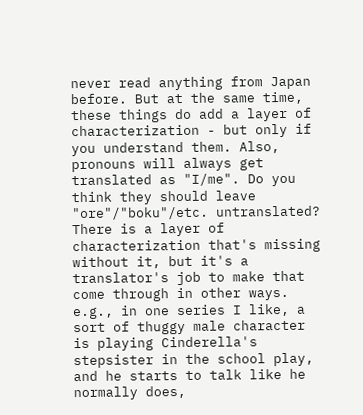never read anything from Japan before. But at the same time, these things do add a layer of characterization - but only if you understand them. Also, pronouns will always get translated as "I/me". Do you think they should leave "ore"/"boku"/etc. untranslated? There is a layer of characterization that's missing without it, but it's a translator's job to make that come through in other ways. e.g., in one series I like, a sort of thuggy male character is playing Cinderella's stepsister in the school play, and he starts to talk like he normally does,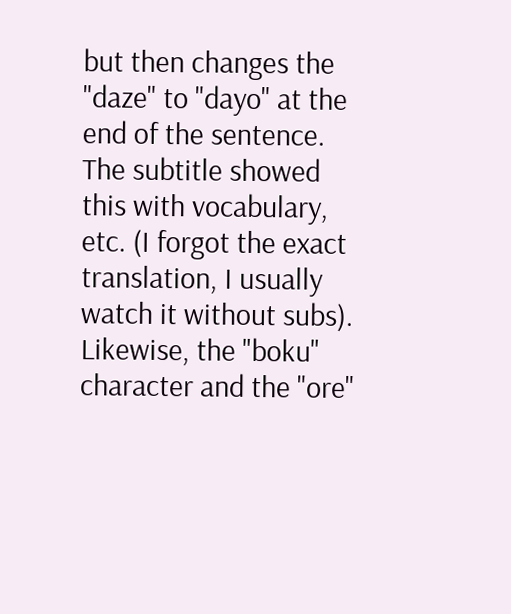but then changes the "daze" to "dayo" at the end of the sentence. The subtitle showed this with vocabulary, etc. (I forgot the exact translation, I usually watch it without subs). Likewise, the "boku" character and the "ore"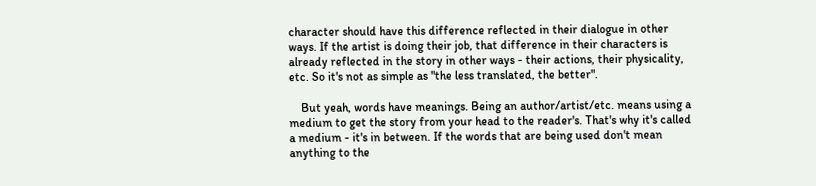character should have this difference reflected in their dialogue in other ways. If the artist is doing their job, that difference in their characters is already reflected in the story in other ways - their actions, their physicality, etc. So it's not as simple as "the less translated, the better".

    But yeah, words have meanings. Being an author/artist/etc. means using a medium to get the story from your head to the reader's. That's why it's called a medium - it's in between. If the words that are being used don't mean anything to the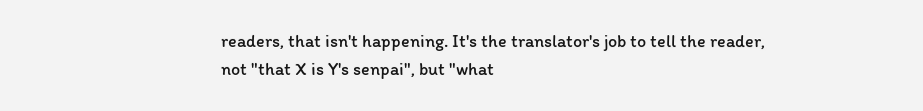readers, that isn't happening. It's the translator's job to tell the reader, not "that X is Y's senpai", but "what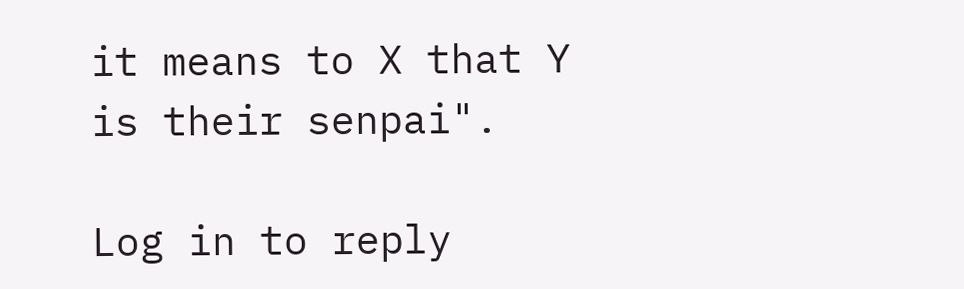it means to X that Y is their senpai".

Log in to reply